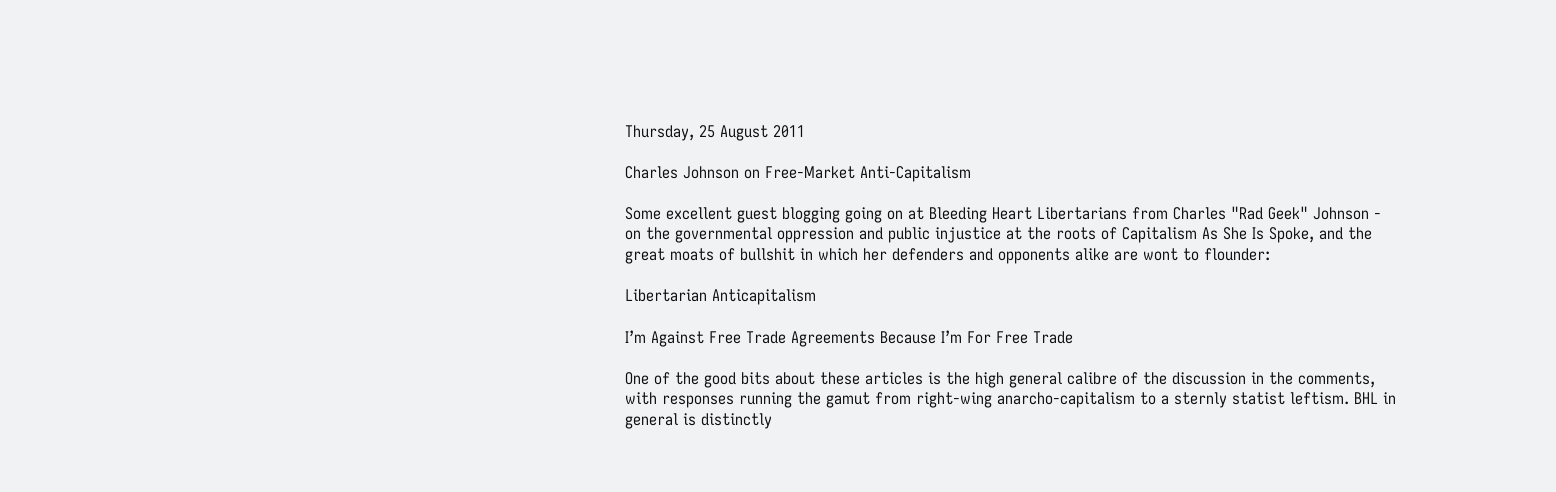Thursday, 25 August 2011

Charles Johnson on Free-Market Anti-Capitalism

Some excellent guest blogging going on at Bleeding Heart Libertarians from Charles "Rad Geek" Johnson - on the governmental oppression and public injustice at the roots of Capitalism As She Is Spoke, and the great moats of bullshit in which her defenders and opponents alike are wont to flounder:

Libertarian Anticapitalism

I’m Against Free Trade Agreements Because I’m For Free Trade

One of the good bits about these articles is the high general calibre of the discussion in the comments, with responses running the gamut from right-wing anarcho-capitalism to a sternly statist leftism. BHL in general is distinctly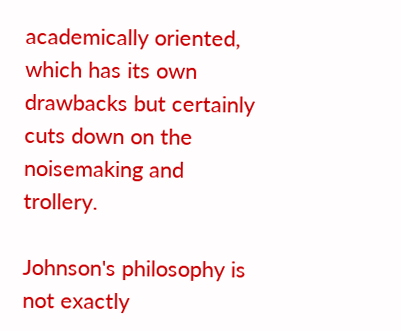academically oriented, which has its own drawbacks but certainly cuts down on the noisemaking and trollery.

Johnson's philosophy is not exactly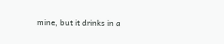mine, but it drinks in a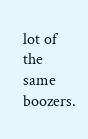lot of the same boozers.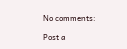No comments:

Post a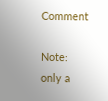Comment

Note: only a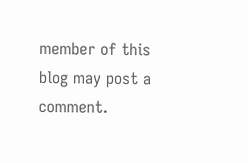member of this blog may post a comment.